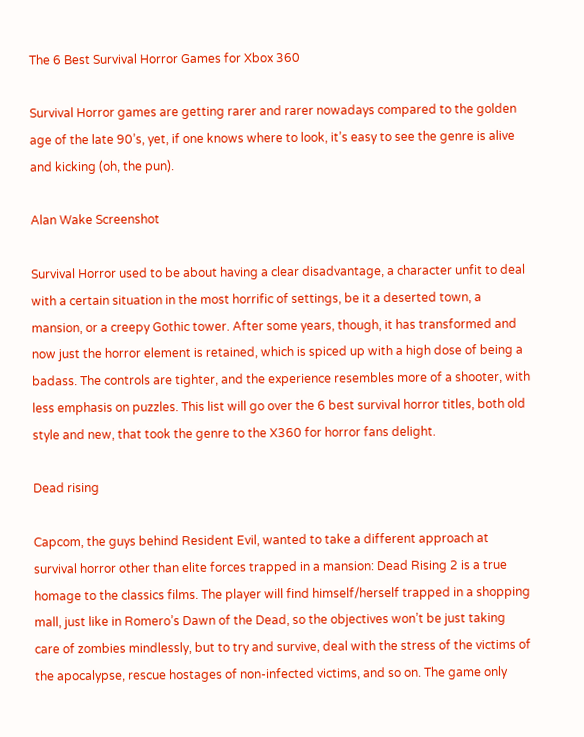The 6 Best Survival Horror Games for Xbox 360

Survival Horror games are getting rarer and rarer nowadays compared to the golden age of the late 90’s, yet, if one knows where to look, it’s easy to see the genre is alive and kicking (oh, the pun).

Alan Wake Screenshot

Survival Horror used to be about having a clear disadvantage, a character unfit to deal with a certain situation in the most horrific of settings, be it a deserted town, a mansion, or a creepy Gothic tower. After some years, though, it has transformed and now just the horror element is retained, which is spiced up with a high dose of being a badass. The controls are tighter, and the experience resembles more of a shooter, with less emphasis on puzzles. This list will go over the 6 best survival horror titles, both old style and new, that took the genre to the X360 for horror fans delight.

Dead rising

Capcom, the guys behind Resident Evil, wanted to take a different approach at survival horror other than elite forces trapped in a mansion: Dead Rising 2 is a true homage to the classics films. The player will find himself/herself trapped in a shopping mall, just like in Romero’s Dawn of the Dead, so the objectives won’t be just taking care of zombies mindlessly, but to try and survive, deal with the stress of the victims of the apocalypse, rescue hostages of non-infected victims, and so on. The game only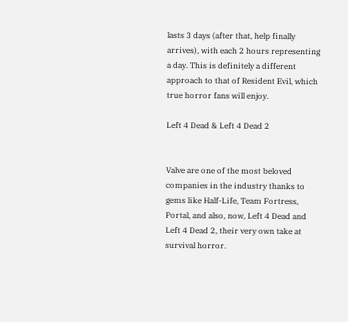lasts 3 days (after that, help finally arrives), with each 2 hours representing a day. This is definitely a different approach to that of Resident Evil, which true horror fans will enjoy.

Left 4 Dead & Left 4 Dead 2


Valve are one of the most beloved companies in the industry thanks to gems like Half-Life, Team Fortress, Portal, and also, now, Left 4 Dead and Left 4 Dead 2, their very own take at survival horror.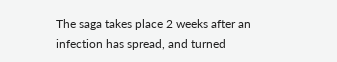The saga takes place 2 weeks after an infection has spread, and turned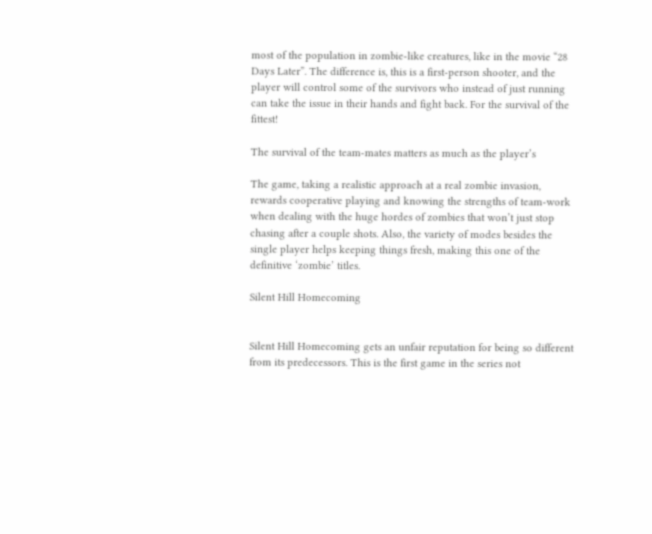most of the population in zombie-like creatures, like in the movie “28 Days Later”. The difference is, this is a first-person shooter, and the player will control some of the survivors who instead of just running can take the issue in their hands and fight back. For the survival of the fittest!

The survival of the team-mates matters as much as the player’s

The game, taking a realistic approach at a real zombie invasion, rewards cooperative playing and knowing the strengths of team-work when dealing with the huge hordes of zombies that won’t just stop chasing after a couple shots. Also, the variety of modes besides the single player helps keeping things fresh, making this one of the definitive ‘zombie’ titles.

Silent Hill Homecoming


Silent Hill Homecoming gets an unfair reputation for being so different from its predecessors. This is the first game in the series not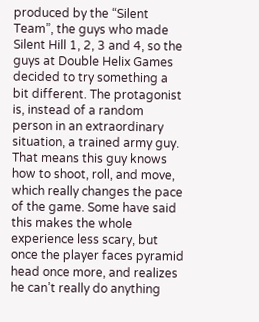produced by the “Silent Team”, the guys who made Silent Hill 1, 2, 3 and 4, so the guys at Double Helix Games decided to try something a bit different. The protagonist is, instead of a random person in an extraordinary situation, a trained army guy. That means this guy knows how to shoot, roll, and move, which really changes the pace of the game. Some have said this makes the whole experience less scary, but once the player faces pyramid head once more, and realizes he can’t really do anything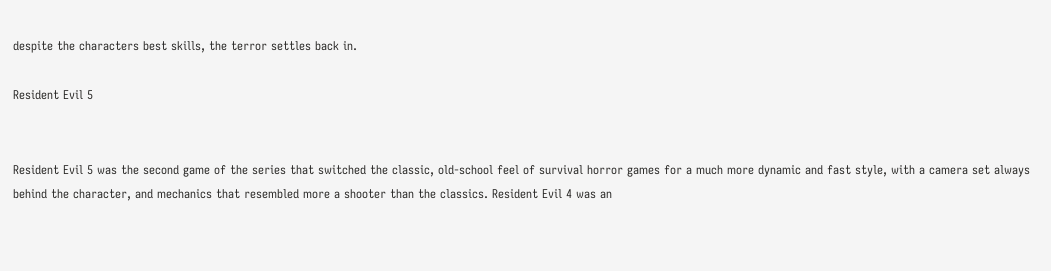despite the characters best skills, the terror settles back in.

Resident Evil 5


Resident Evil 5 was the second game of the series that switched the classic, old-school feel of survival horror games for a much more dynamic and fast style, with a camera set always behind the character, and mechanics that resembled more a shooter than the classics. Resident Evil 4 was an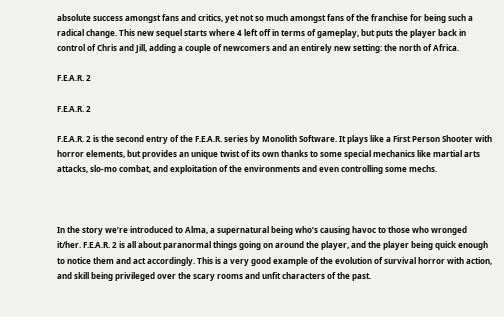absolute success amongst fans and critics, yet not so much amongst fans of the franchise for being such a radical change. This new sequel starts where 4 left off in terms of gameplay, but puts the player back in control of Chris and Jill, adding a couple of newcomers and an entirely new setting: the north of Africa.

F.E.A.R. 2

F.E.A.R. 2

F.E.A.R. 2 is the second entry of the F.E.A.R. series by Monolith Software. It plays like a First Person Shooter with horror elements, but provides an unique twist of its own thanks to some special mechanics like martial arts attacks, slo-mo combat, and exploitation of the environments and even controlling some mechs.



In the story we’re introduced to Alma, a supernatural being who’s causing havoc to those who wronged it/her. F.E.A.R. 2 is all about paranormal things going on around the player, and the player being quick enough to notice them and act accordingly. This is a very good example of the evolution of survival horror with action, and skill being privileged over the scary rooms and unfit characters of the past.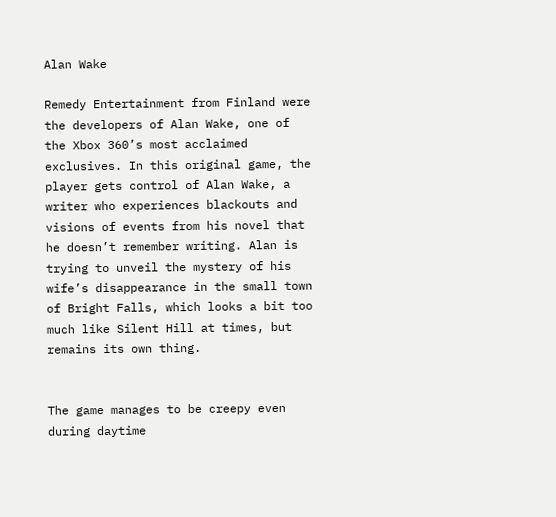Alan Wake

Remedy Entertainment from Finland were the developers of Alan Wake, one of the Xbox 360’s most acclaimed exclusives. In this original game, the player gets control of Alan Wake, a writer who experiences blackouts and visions of events from his novel that he doesn’t remember writing. Alan is trying to unveil the mystery of his wife’s disappearance in the small town of Bright Falls, which looks a bit too much like Silent Hill at times, but remains its own thing.


The game manages to be creepy even during daytime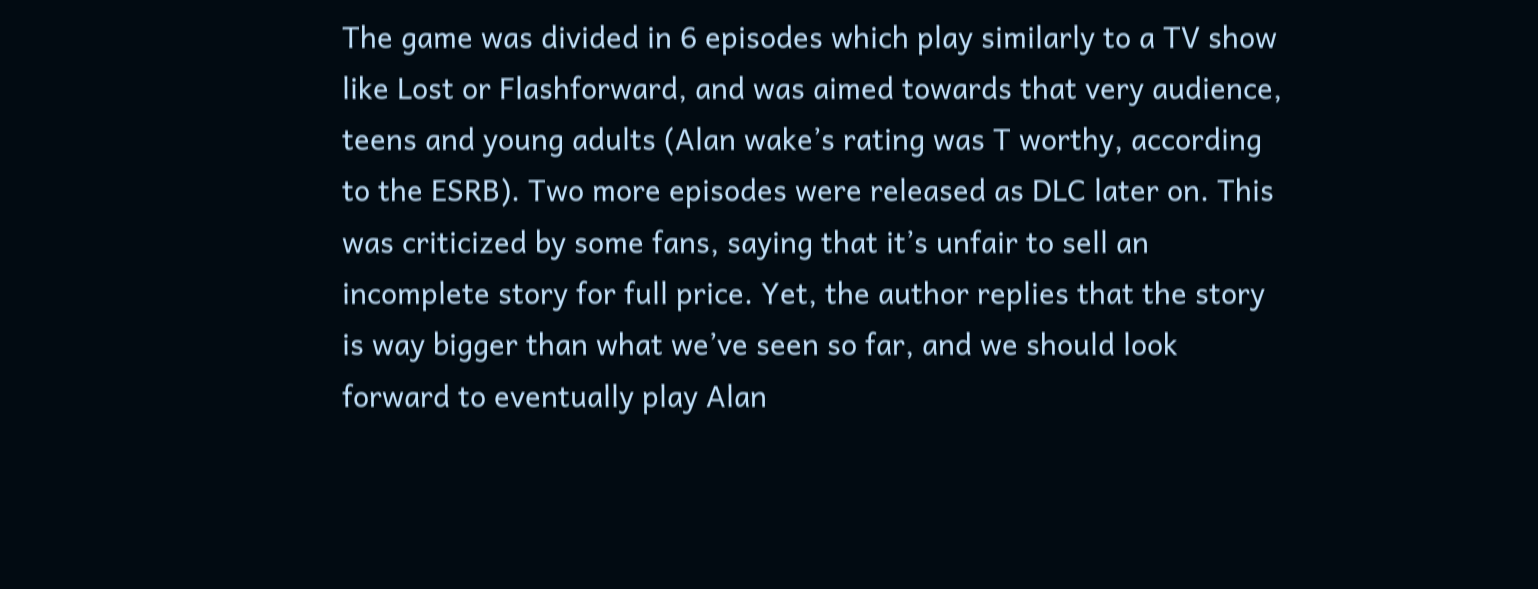The game was divided in 6 episodes which play similarly to a TV show like Lost or Flashforward, and was aimed towards that very audience, teens and young adults (Alan wake’s rating was T worthy, according to the ESRB). Two more episodes were released as DLC later on. This was criticized by some fans, saying that it’s unfair to sell an incomplete story for full price. Yet, the author replies that the story is way bigger than what we’ve seen so far, and we should look forward to eventually play Alan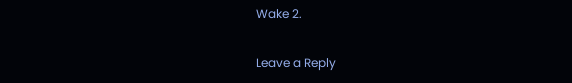Wake 2.

Leave a Reply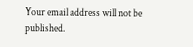Your email address will not be published.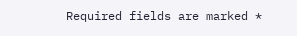Required fields are marked *